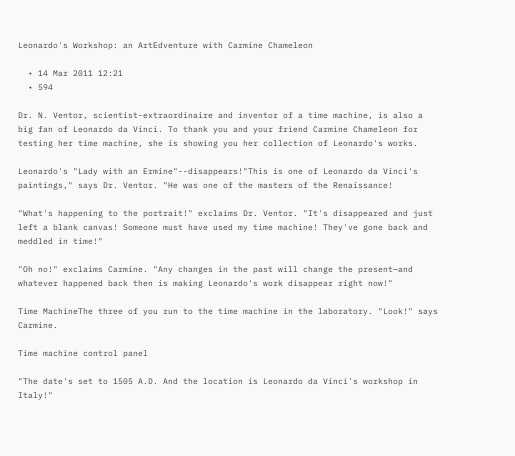Leonardo's Workshop: an ArtEdventure with Carmine Chameleon

  • 14 Mar 2011 12:21
  • 594

Dr. N. Ventor, scientist-extraordinaire and inventor of a time machine, is also a big fan of Leonardo da Vinci. To thank you and your friend Carmine Chameleon for testing her time machine, she is showing you her collection of Leonardo's works.

Leonardo's "Lady with an Ermine"--disappears!"This is one of Leonardo da Vinci's paintings," says Dr. Ventor. "He was one of the masters of the Renaissance!

"What's happening to the portrait!" exclaims Dr. Ventor. "It's disappeared and just left a blank canvas! Someone must have used my time machine! They've gone back and meddled in time!"

"Oh no!" exclaims Carmine. "Any changes in the past will change the present—and whatever happened back then is making Leonardo's work disappear right now!"

Time MachineThe three of you run to the time machine in the laboratory. "Look!" says Carmine.

Time machine control panel

"The date's set to 1505 A.D. And the location is Leonardo da Vinci's workshop in Italy!"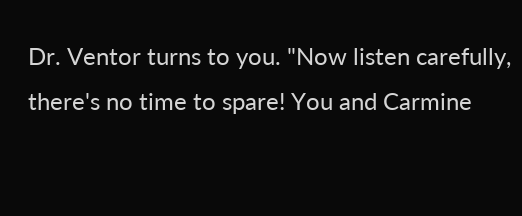Dr. Ventor turns to you. "Now listen carefully, there's no time to spare! You and Carmine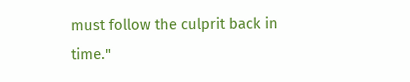must follow the culprit back in time."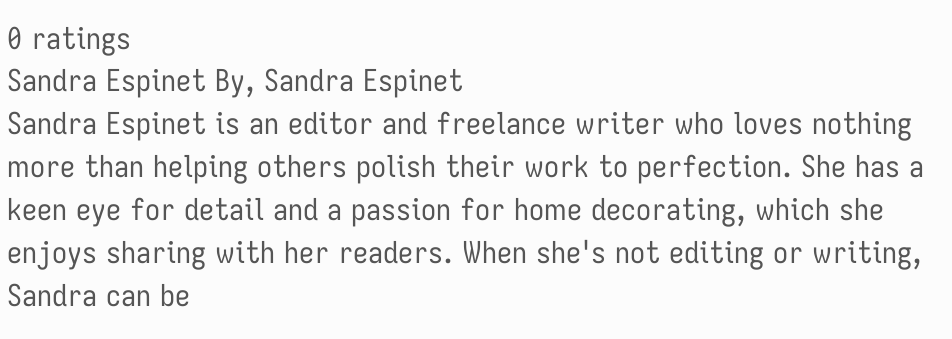0 ratings
Sandra Espinet By, Sandra Espinet
Sandra Espinet is an editor and freelance writer who loves nothing more than helping others polish their work to perfection. She has a keen eye for detail and a passion for home decorating, which she enjoys sharing with her readers. When she's not editing or writing, Sandra can be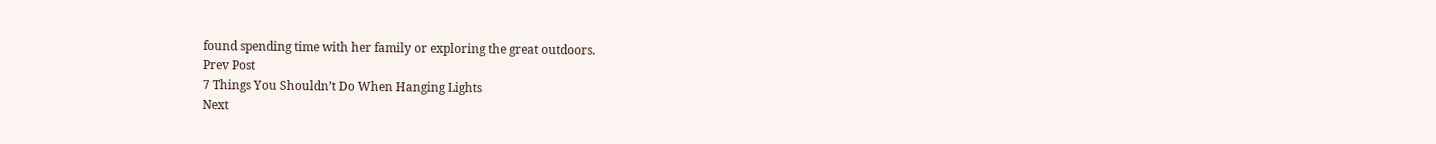found spending time with her family or exploring the great outdoors.
Prev Post
7 Things You Shouldn’t Do When Hanging Lights
Next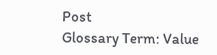Post
Glossary Term: Value